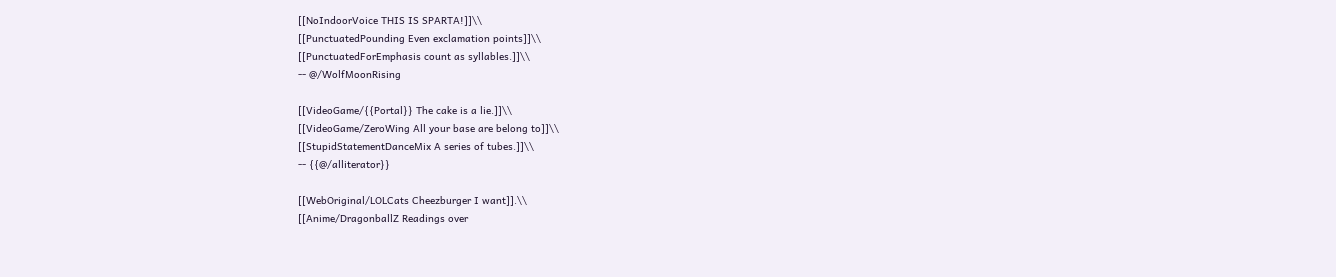[[NoIndoorVoice THIS IS SPARTA!]]\\
[[PunctuatedPounding Even exclamation points]]\\
[[PunctuatedForEmphasis count as syllables.]]\\
-- @/WolfMoonRising

[[VideoGame/{{Portal}} The cake is a lie.]]\\
[[VideoGame/ZeroWing All your base are belong to]]\\
[[StupidStatementDanceMix A series of tubes.]]\\
-- {{@/alliterator}}

[[WebOriginal/LOLCats Cheezburger I want]].\\
[[Anime/DragonballZ Readings over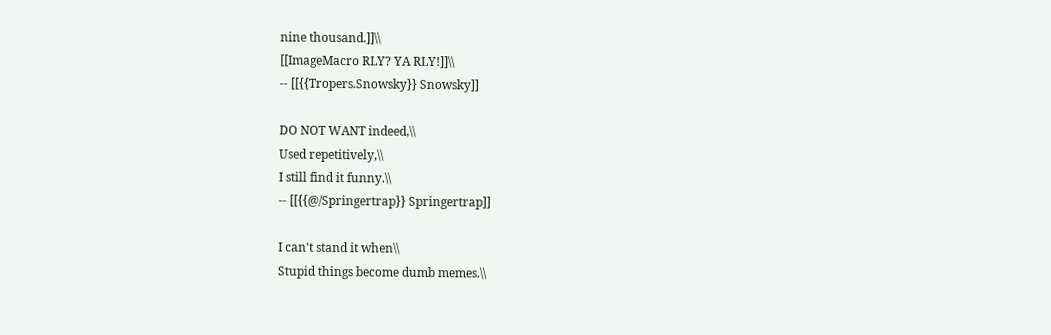nine thousand.]]\\
[[ImageMacro RLY? YA RLY!]]\\
-- [[{{Tropers.Snowsky}} Snowsky]]

DO NOT WANT indeed,\\
Used repetitively,\\
I still find it funny.\\
-- [[{{@/Springertrap}} Springertrap]]

I can't stand it when\\
Stupid things become dumb memes.\\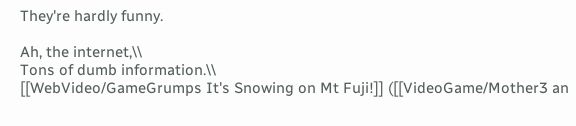They're hardly funny.

Ah, the internet,\\
Tons of dumb information.\\
[[WebVideo/GameGrumps It's Snowing on Mt Fuji!]] ([[VideoGame/Mother3 an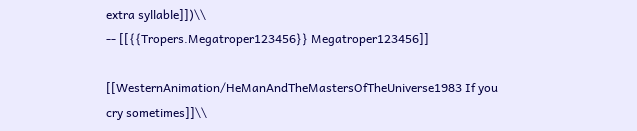extra syllable]])\\
-- [[{{Tropers.Megatroper123456}} Megatroper123456]]

[[WesternAnimation/HeManAndTheMastersOfTheUniverse1983 If you cry sometimes]]\\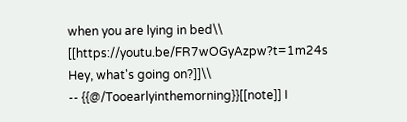when you are lying in bed\\
[[https://youtu.be/FR7wOGyAzpw?t=1m24s Hey, what's going on?]]\\
-- {{@/Tooearlyinthemorning}}[[note]] I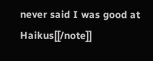never said I was good at Haikus[[/note]]